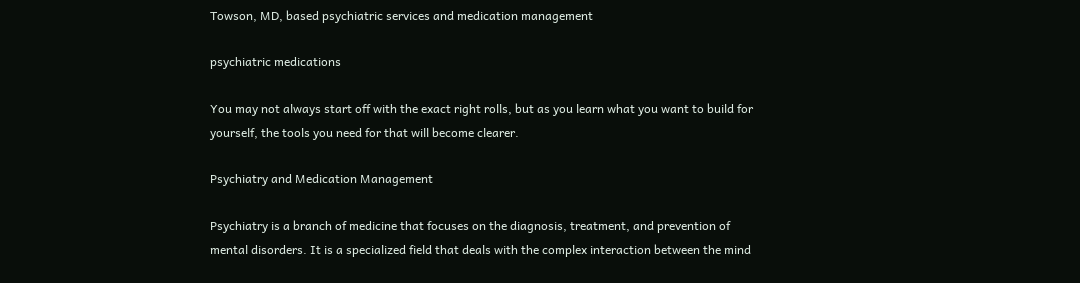Towson, MD, based psychiatric services and medication management

psychiatric medications

You may not always start off with the exact right rolls, but as you learn what you want to build for yourself, the tools you need for that will become clearer.

Psychiatry and Medication Management

Psychiatry is a branch of medicine that focuses on the diagnosis, treatment, and prevention of mental disorders. It is a specialized field that deals with the complex interaction between the mind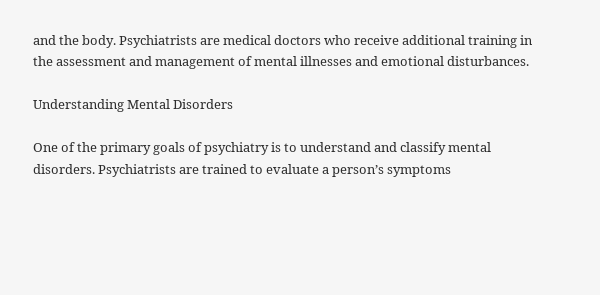and the body. Psychiatrists are medical doctors who receive additional training in the assessment and management of mental illnesses and emotional disturbances.

Understanding Mental Disorders

One of the primary goals of psychiatry is to understand and classify mental disorders. Psychiatrists are trained to evaluate a person’s symptoms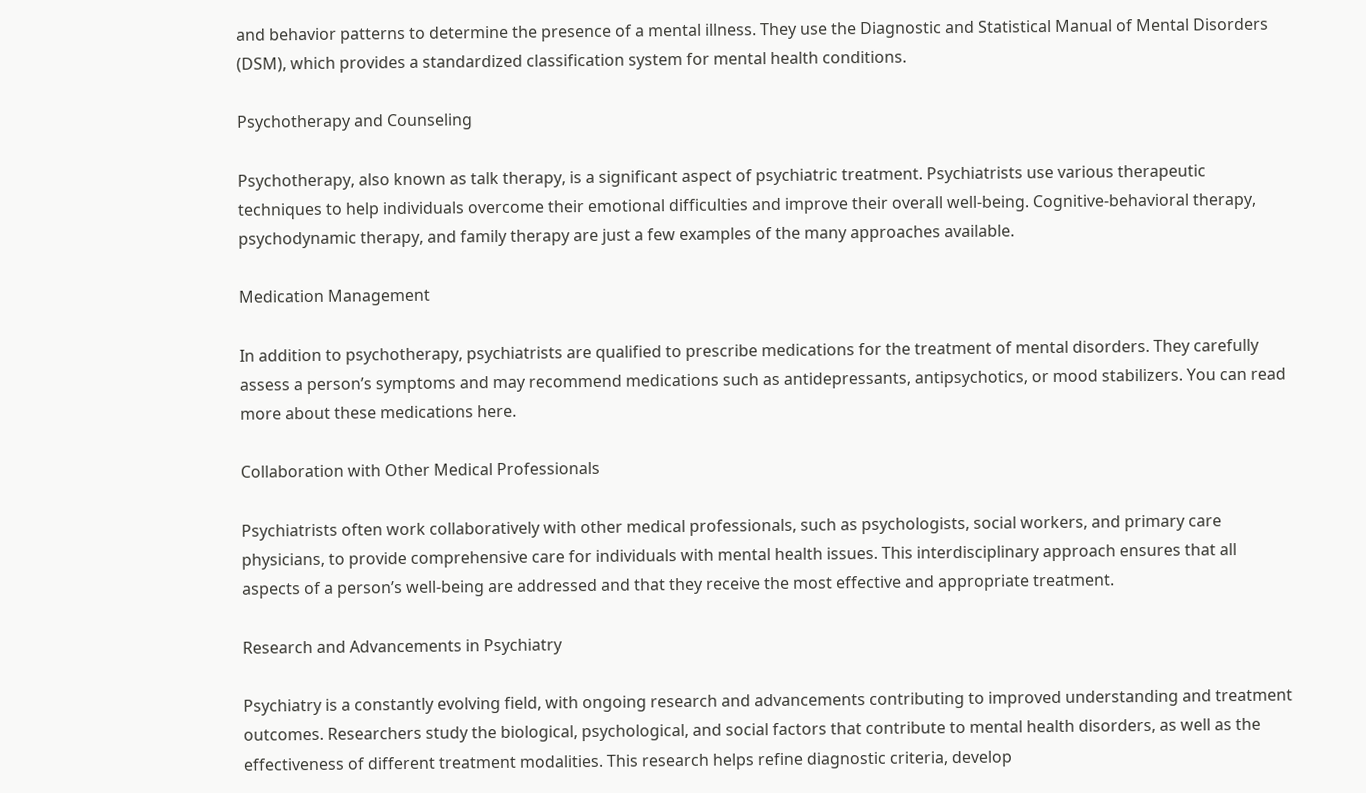and behavior patterns to determine the presence of a mental illness. They use the Diagnostic and Statistical Manual of Mental Disorders (DSM), which provides a standardized classification system for mental health conditions.

Psychotherapy and Counseling

Psychotherapy, also known as talk therapy, is a significant aspect of psychiatric treatment. Psychiatrists use various therapeutic techniques to help individuals overcome their emotional difficulties and improve their overall well-being. Cognitive-behavioral therapy, psychodynamic therapy, and family therapy are just a few examples of the many approaches available.

Medication Management

In addition to psychotherapy, psychiatrists are qualified to prescribe medications for the treatment of mental disorders. They carefully assess a person’s symptoms and may recommend medications such as antidepressants, antipsychotics, or mood stabilizers. You can read more about these medications here.

Collaboration with Other Medical Professionals

Psychiatrists often work collaboratively with other medical professionals, such as psychologists, social workers, and primary care physicians, to provide comprehensive care for individuals with mental health issues. This interdisciplinary approach ensures that all aspects of a person’s well-being are addressed and that they receive the most effective and appropriate treatment.

Research and Advancements in Psychiatry

Psychiatry is a constantly evolving field, with ongoing research and advancements contributing to improved understanding and treatment outcomes. Researchers study the biological, psychological, and social factors that contribute to mental health disorders, as well as the effectiveness of different treatment modalities. This research helps refine diagnostic criteria, develop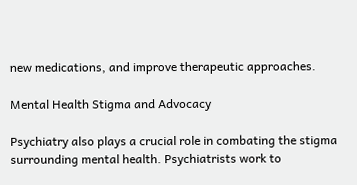new medications, and improve therapeutic approaches.

Mental Health Stigma and Advocacy

Psychiatry also plays a crucial role in combating the stigma surrounding mental health. Psychiatrists work to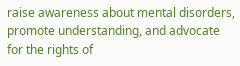raise awareness about mental disorders, promote understanding, and advocate for the rights of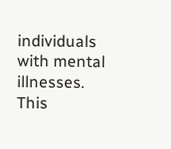individuals with mental illnesses. This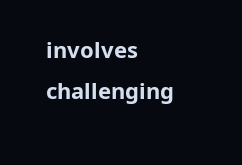involves challenging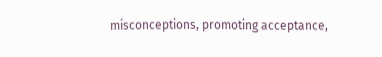misconceptions, promoting acceptance,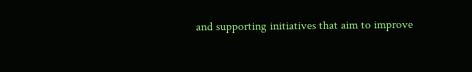and supporting initiatives that aim to improve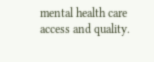mental health care access and quality.